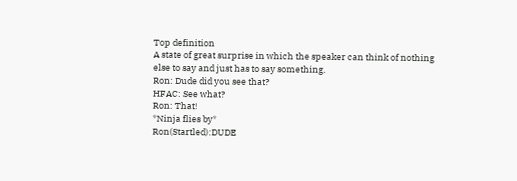Top definition
A state of great surprise in which the speaker can think of nothing else to say and just has to say something.
Ron: Dude did you see that?
HFAC: See what?
Ron: That!
*Ninja flies by*
Ron(Startled):DUDE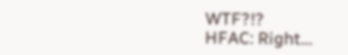WTF?!?
HFAC: Right...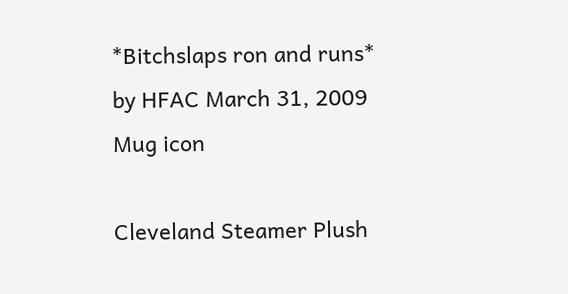*Bitchslaps ron and runs*
by HFAC March 31, 2009
Mug icon

Cleveland Steamer Plush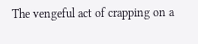The vengeful act of crapping on a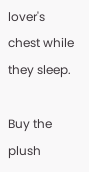lover's chest while they sleep.

Buy the plush